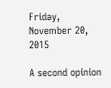Friday, November 20, 2015

A second opinion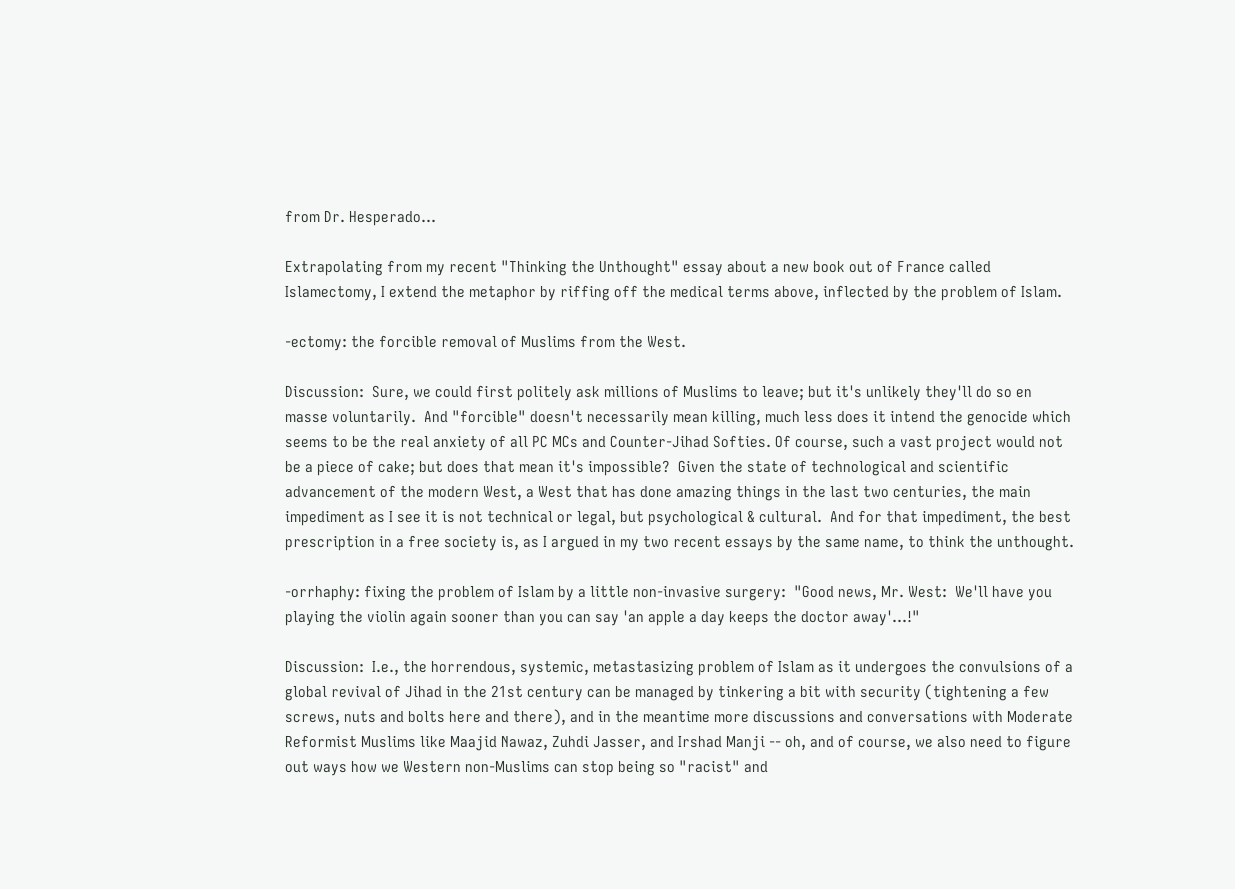from Dr. Hesperado...

Extrapolating from my recent "Thinking the Unthought" essay about a new book out of France called Islamectomy, I extend the metaphor by riffing off the medical terms above, inflected by the problem of Islam.

-ectomy: the forcible removal of Muslims from the West.

Discussion:  Sure, we could first politely ask millions of Muslims to leave; but it's unlikely they'll do so en masse voluntarily.  And "forcible" doesn't necessarily mean killing, much less does it intend the genocide which seems to be the real anxiety of all PC MCs and Counter-Jihad Softies. Of course, such a vast project would not be a piece of cake; but does that mean it's impossible?  Given the state of technological and scientific advancement of the modern West, a West that has done amazing things in the last two centuries, the main impediment as I see it is not technical or legal, but psychological & cultural.  And for that impediment, the best prescription in a free society is, as I argued in my two recent essays by the same name, to think the unthought.

-orrhaphy: fixing the problem of Islam by a little non-invasive surgery:  "Good news, Mr. West:  We'll have you playing the violin again sooner than you can say 'an apple a day keeps the doctor away'...!"

Discussion:  I.e., the horrendous, systemic, metastasizing problem of Islam as it undergoes the convulsions of a global revival of Jihad in the 21st century can be managed by tinkering a bit with security (tightening a few screws, nuts and bolts here and there), and in the meantime more discussions and conversations with Moderate Reformist Muslims like Maajid Nawaz, Zuhdi Jasser, and Irshad Manji -- oh, and of course, we also need to figure out ways how we Western non-Muslims can stop being so "racist" and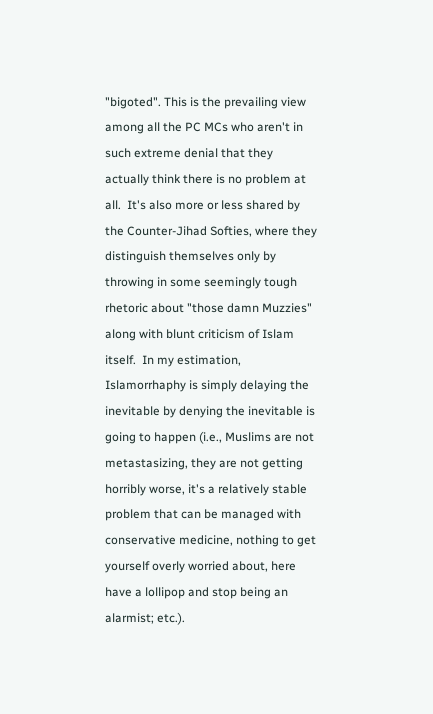"bigoted". This is the prevailing view among all the PC MCs who aren't in such extreme denial that they actually think there is no problem at all.  It's also more or less shared by the Counter-Jihad Softies, where they distinguish themselves only by throwing in some seemingly tough rhetoric about "those damn Muzzies" along with blunt criticism of Islam itself.  In my estimation, Islamorrhaphy is simply delaying the inevitable by denying the inevitable is going to happen (i.e., Muslims are not metastasizing, they are not getting horribly worse, it's a relatively stable problem that can be managed with conservative medicine, nothing to get yourself overly worried about, here have a lollipop and stop being an alarmist; etc.).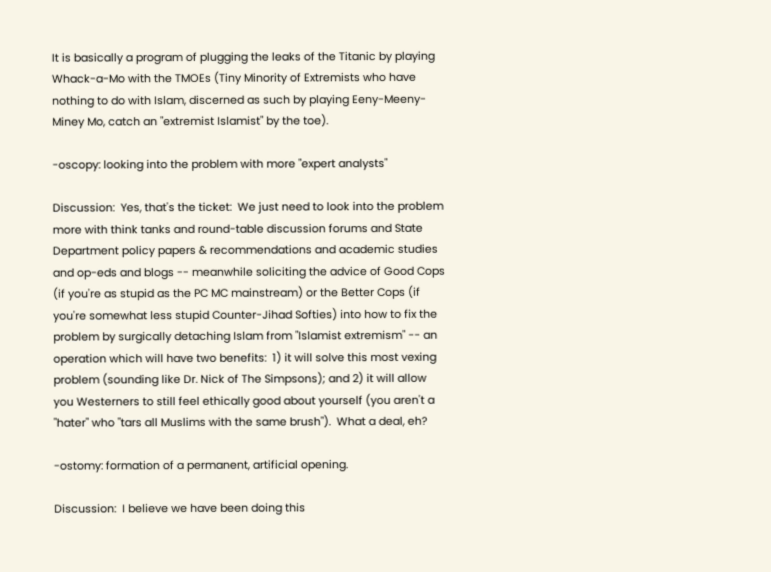It is basically a program of plugging the leaks of the Titanic by playing Whack-a-Mo with the TMOEs (Tiny Minority of Extremists who have nothing to do with Islam, discerned as such by playing Eeny-Meeny-Miney Mo, catch an "extremist Islamist" by the toe).

-oscopy: looking into the problem with more "expert analysts"

Discussion:  Yes, that's the ticket:  We just need to look into the problem more with think tanks and round-table discussion forums and State Department policy papers & recommendations and academic studies and op-eds and blogs -- meanwhile soliciting the advice of Good Cops (if you're as stupid as the PC MC mainstream) or the Better Cops (if you're somewhat less stupid Counter-Jihad Softies) into how to fix the problem by surgically detaching Islam from "Islamist extremism" -- an operation which will have two benefits:  1) it will solve this most vexing problem (sounding like Dr. Nick of The Simpsons); and 2) it will allow you Westerners to still feel ethically good about yourself (you aren't a "hater" who "tars all Muslims with the same brush").  What a deal, eh?

-ostomy: formation of a permanent, artificial opening.

Discussion:  I believe we have been doing this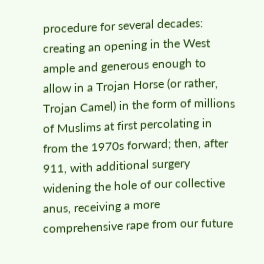procedure for several decades: creating an opening in the West ample and generous enough to allow in a Trojan Horse (or rather, Trojan Camel) in the form of millions of Muslims at first percolating in from the 1970s forward; then, after 911, with additional surgery widening the hole of our collective anus, receiving a more comprehensive rape from our future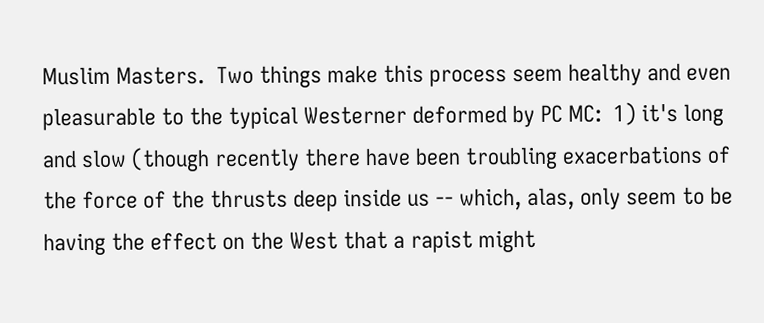Muslim Masters.  Two things make this process seem healthy and even pleasurable to the typical Westerner deformed by PC MC:  1) it's long and slow (though recently there have been troubling exacerbations of the force of the thrusts deep inside us -- which, alas, only seem to be having the effect on the West that a rapist might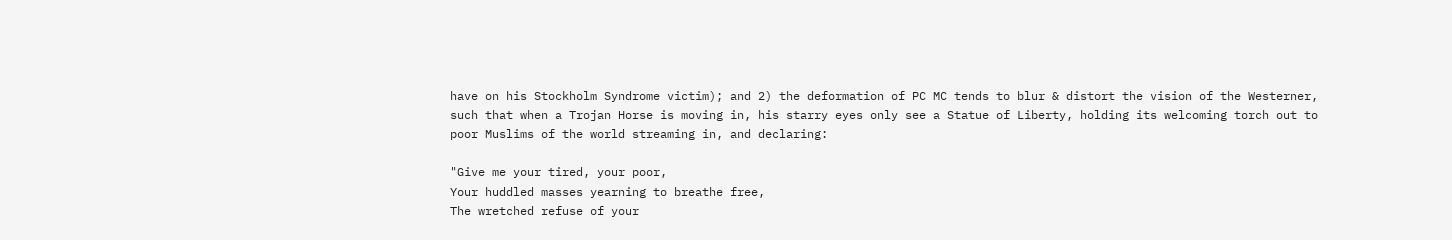have on his Stockholm Syndrome victim); and 2) the deformation of PC MC tends to blur & distort the vision of the Westerner, such that when a Trojan Horse is moving in, his starry eyes only see a Statue of Liberty, holding its welcoming torch out to poor Muslims of the world streaming in, and declaring:

"Give me your tired, your poor,
Your huddled masses yearning to breathe free,
The wretched refuse of your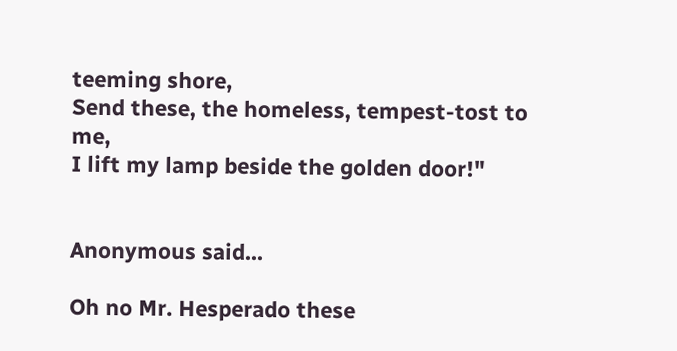teeming shore,
Send these, the homeless, tempest-tost to me,
I lift my lamp beside the golden door!"


Anonymous said...

Oh no Mr. Hesperado these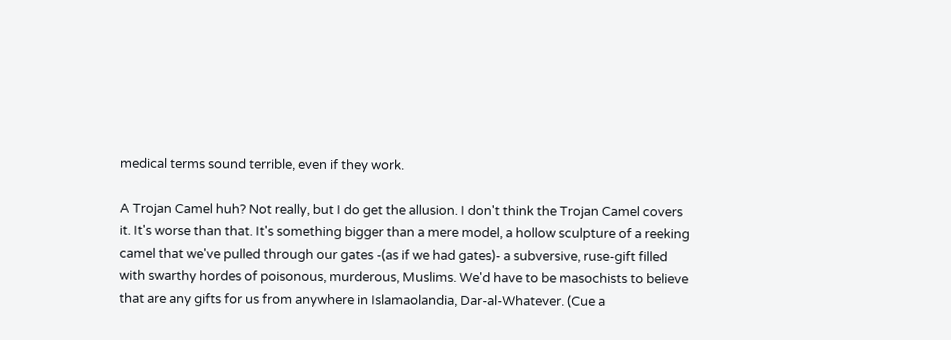medical terms sound terrible, even if they work.

A Trojan Camel huh? Not really, but I do get the allusion. I don't think the Trojan Camel covers it. It's worse than that. It's something bigger than a mere model, a hollow sculpture of a reeking camel that we've pulled through our gates -(as if we had gates)- a subversive, ruse-gift filled with swarthy hordes of poisonous, murderous, Muslims. We'd have to be masochists to believe that are any gifts for us from anywhere in Islamaolandia, Dar-al-Whatever. (Cue a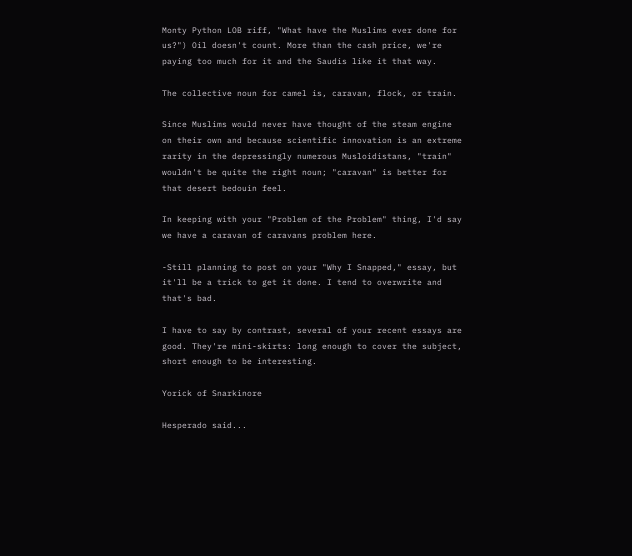Monty Python LOB riff, "What have the Muslims ever done for us?") Oil doesn't count. More than the cash price, we're paying too much for it and the Saudis like it that way.

The collective noun for camel is, caravan, flock, or train.

Since Muslims would never have thought of the steam engine on their own and because scientific innovation is an extreme rarity in the depressingly numerous Musloidistans, "train" wouldn't be quite the right noun; "caravan" is better for that desert bedouin feel.

In keeping with your "Problem of the Problem" thing, I'd say we have a caravan of caravans problem here.

-Still planning to post on your "Why I Snapped," essay, but it'll be a trick to get it done. I tend to overwrite and that's bad.

I have to say by contrast, several of your recent essays are good. They're mini-skirts: long enough to cover the subject, short enough to be interesting.

Yorick of Snarkinore

Hesperado said...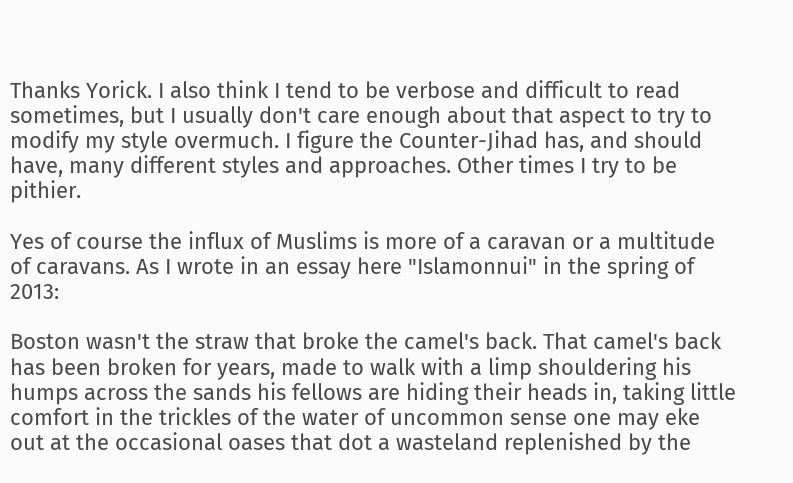Thanks Yorick. I also think I tend to be verbose and difficult to read sometimes, but I usually don't care enough about that aspect to try to modify my style overmuch. I figure the Counter-Jihad has, and should have, many different styles and approaches. Other times I try to be pithier.

Yes of course the influx of Muslims is more of a caravan or a multitude of caravans. As I wrote in an essay here "Islamonnui" in the spring of 2013:

Boston wasn't the straw that broke the camel's back. That camel's back has been broken for years, made to walk with a limp shouldering his humps across the sands his fellows are hiding their heads in, taking little comfort in the trickles of the water of uncommon sense one may eke out at the occasional oases that dot a wasteland replenished by the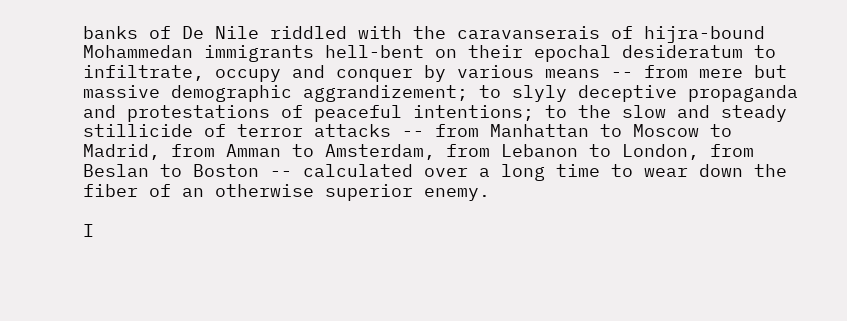banks of De Nile riddled with the caravanserais of hijra-bound Mohammedan immigrants hell-bent on their epochal desideratum to infiltrate, occupy and conquer by various means -- from mere but massive demographic aggrandizement; to slyly deceptive propaganda and protestations of peaceful intentions; to the slow and steady stillicide of terror attacks -- from Manhattan to Moscow to Madrid, from Amman to Amsterdam, from Lebanon to London, from Beslan to Boston -- calculated over a long time to wear down the fiber of an otherwise superior enemy.

I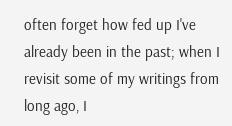often forget how fed up I've already been in the past; when I revisit some of my writings from long ago, I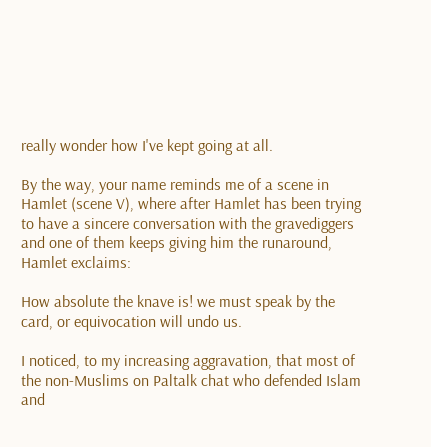really wonder how I've kept going at all.

By the way, your name reminds me of a scene in Hamlet (scene V), where after Hamlet has been trying to have a sincere conversation with the gravediggers and one of them keeps giving him the runaround, Hamlet exclaims:

How absolute the knave is! we must speak by the
card, or equivocation will undo us.

I noticed, to my increasing aggravation, that most of the non-Muslims on Paltalk chat who defended Islam and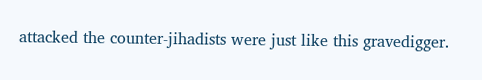attacked the counter-jihadists were just like this gravedigger.